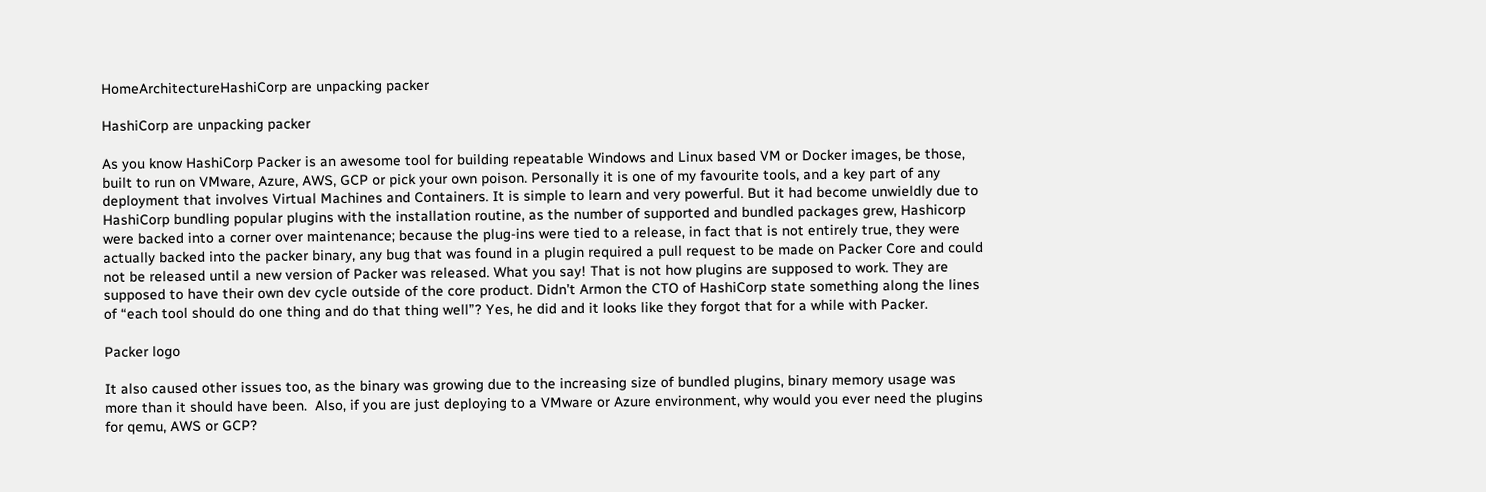HomeArchitectureHashiCorp are unpacking packer

HashiCorp are unpacking packer

As you know HashiCorp Packer is an awesome tool for building repeatable Windows and Linux based VM or Docker images, be those, built to run on VMware, Azure, AWS, GCP or pick your own poison. Personally it is one of my favourite tools, and a key part of any deployment that involves Virtual Machines and Containers. It is simple to learn and very powerful. But it had become unwieldly due to HashiCorp bundling popular plugins with the installation routine, as the number of supported and bundled packages grew, Hashicorp were backed into a corner over maintenance; because the plug-ins were tied to a release, in fact that is not entirely true, they were actually backed into the packer binary, any bug that was found in a plugin required a pull request to be made on Packer Core and could not be released until a new version of Packer was released. What you say! That is not how plugins are supposed to work. They are supposed to have their own dev cycle outside of the core product. Didn’t Armon the CTO of HashiCorp state something along the lines of “each tool should do one thing and do that thing well”? Yes, he did and it looks like they forgot that for a while with Packer.

Packer logo

It also caused other issues too, as the binary was growing due to the increasing size of bundled plugins, binary memory usage was more than it should have been.  Also, if you are just deploying to a VMware or Azure environment, why would you ever need the plugins for qemu, AWS or GCP?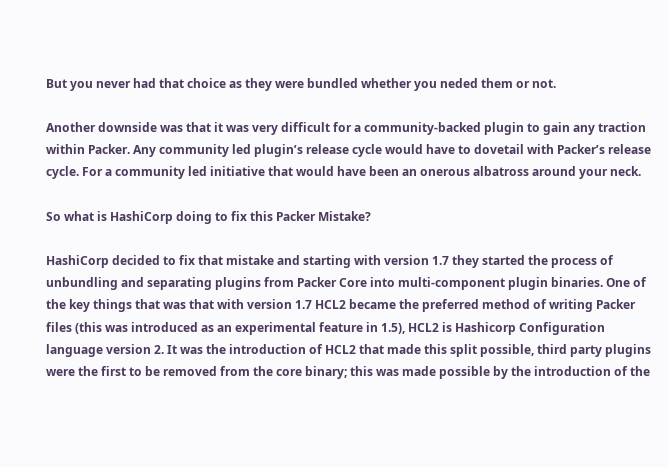But you never had that choice as they were bundled whether you neded them or not.

Another downside was that it was very difficult for a community-backed plugin to gain any traction within Packer. Any community led plugin’s release cycle would have to dovetail with Packer’s release cycle. For a community led initiative that would have been an onerous albatross around your neck.

So what is HashiCorp doing to fix this Packer Mistake?

HashiCorp decided to fix that mistake and starting with version 1.7 they started the process of unbundling and separating plugins from Packer Core into multi-component plugin binaries. One of the key things that was that with version 1.7 HCL2 became the preferred method of writing Packer files (this was introduced as an experimental feature in 1.5), HCL2 is Hashicorp Configuration language version 2. It was the introduction of HCL2 that made this split possible, third party plugins were the first to be removed from the core binary; this was made possible by the introduction of the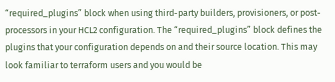“required_plugins” block when using third-party builders, provisioners, or post-processors in your HCL2 configuration. The “required_plugins” block defines the plugins that your configuration depends on and their source location. This may look familiar to terraform users and you would be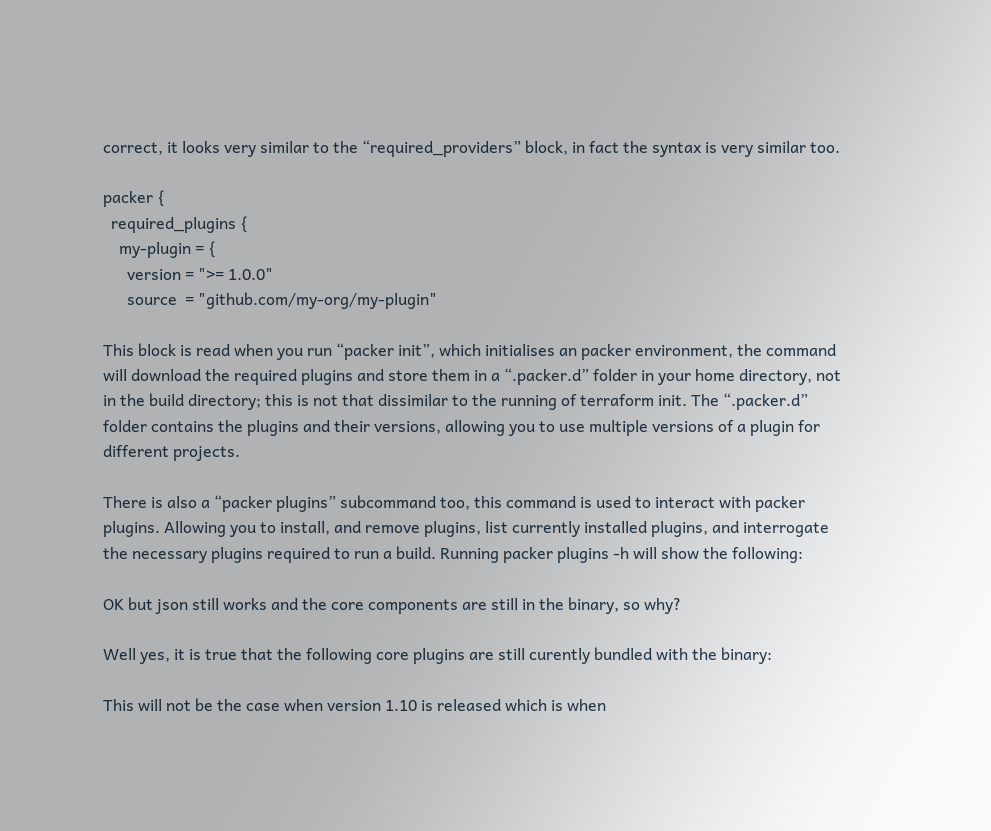correct, it looks very similar to the “required_providers” block, in fact the syntax is very similar too.

packer {
  required_plugins {
    my-plugin = {
      version = ">= 1.0.0"
      source  = "github.com/my-org/my-plugin"

This block is read when you run “packer init”, which initialises an packer environment, the command will download the required plugins and store them in a “.packer.d” folder in your home directory, not in the build directory; this is not that dissimilar to the running of terraform init. The “.packer.d” folder contains the plugins and their versions, allowing you to use multiple versions of a plugin for different projects.

There is also a “packer plugins” subcommand too, this command is used to interact with packer plugins. Allowing you to install, and remove plugins, list currently installed plugins, and interrogate the necessary plugins required to run a build. Running packer plugins -h will show the following:

OK but json still works and the core components are still in the binary, so why?

Well yes, it is true that the following core plugins are still curently bundled with the binary:

This will not be the case when version 1.10 is released which is when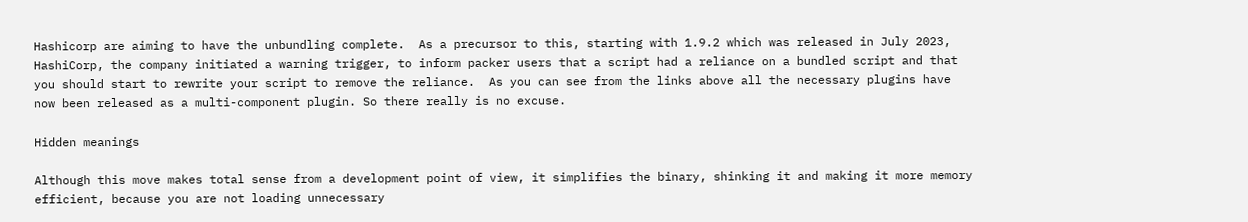Hashicorp are aiming to have the unbundling complete.  As a precursor to this, starting with 1.9.2 which was released in July 2023,  HashiCorp, the company initiated a warning trigger, to inform packer users that a script had a reliance on a bundled script and that you should start to rewrite your script to remove the reliance.  As you can see from the links above all the necessary plugins have now been released as a multi-component plugin. So there really is no excuse.

Hidden meanings

Although this move makes total sense from a development point of view, it simplifies the binary, shinking it and making it more memory efficient, because you are not loading unnecessary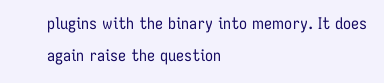plugins with the binary into memory. It does again raise the question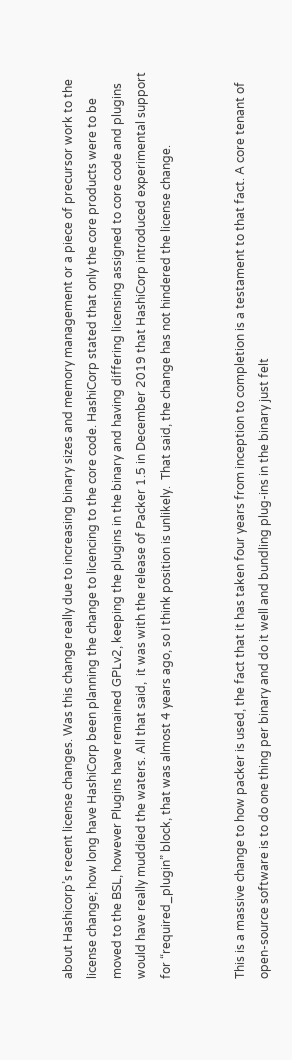about Hashicorp’s recent license changes. Was this change really due to increasing binary sizes and memory management or a piece of precursor work to the license change; how long have HashiCorp been planning the change to licencing to the core code. HashiCorp stated that only the core products were to be moved to the BSL, however Plugins have remained GPLv2, keeping the plugins in the binary and having differing licensing assigned to core code and plugins would have really muddied the waters. All that said,  it was with the release of Packer 1.5 in December 2019 that HashiCorp introduced experimental support for “required_plugin” block, that was almost 4 years ago, so I think position is unlikely.  That said, the change has not hindered the license change.


This is a massive change to how packer is used, the fact that it has taken four years from inception to completion is a testament to that fact. A core tenant of open-source software is to do one thing per binary and do it well and bundling plug-ins in the binary just felt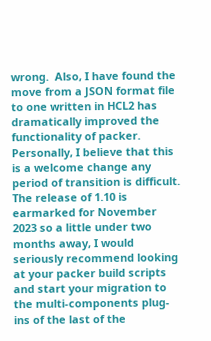wrong.  Also, I have found the move from a JSON format file to one written in HCL2 has dramatically improved the functionality of packer. Personally, I believe that this is a welcome change any period of transition is difficult. The release of 1.10 is earmarked for November 2023 so a little under two months away, I would seriously recommend looking at your packer build scripts and start your migration to the multi-components plug-ins of the last of the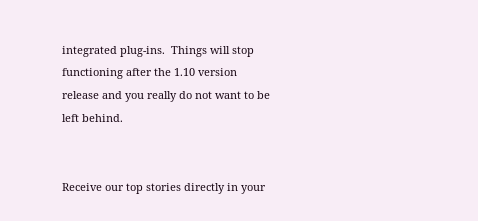integrated plug-ins.  Things will stop functioning after the 1.10 version release and you really do not want to be left behind.


Receive our top stories directly in your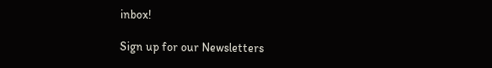inbox!

Sign up for our Newsletters